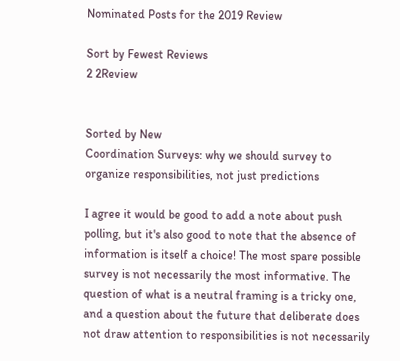Nominated Posts for the 2019 Review

Sort by Fewest Reviews
2 2Review


Sorted by New
Coordination Surveys: why we should survey to organize responsibilities, not just predictions

I agree it would be good to add a note about push polling, but it's also good to note that the absence of information is itself a choice! The most spare possible survey is not necessarily the most informative. The question of what is a neutral framing is a tricky one, and a question about the future that deliberate does not draw attention to responsibilities is not necessarily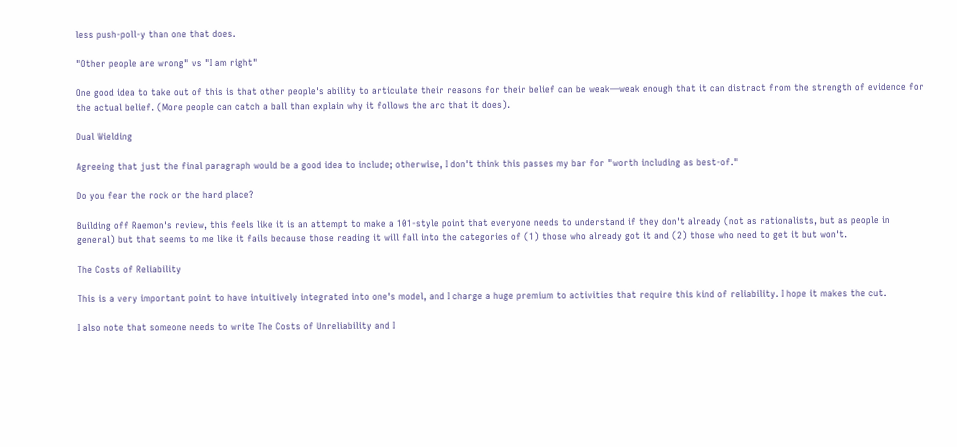less push-poll-y than one that does.

"Other people are wrong" vs "I am right"

One good idea to take out of this is that other people's ability to articulate their reasons for their belief can be weak—weak enough that it can distract from the strength of evidence for the actual belief. (More people can catch a ball than explain why it follows the arc that it does).

Dual Wielding

Agreeing that just the final paragraph would be a good idea to include; otherwise, I don't think this passes my bar for "worth including as best-of."

Do you fear the rock or the hard place?

Building off Raemon's review, this feels like it is an attempt to make a 101-style point that everyone needs to understand if they don't already (not as rationalists, but as people in general) but that seems to me like it fails because those reading it will fall into the categories of (1) those who already got it and (2) those who need to get it but won't.

The Costs of Reliability

This is a very important point to have intuitively integrated into one's model, and I charge a huge premium to activities that require this kind of reliability. I hope it makes the cut.

I also note that someone needs to write The Costs of Unreliability and I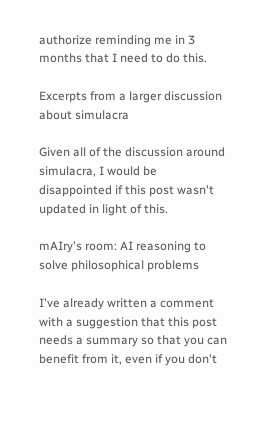authorize reminding me in 3 months that I need to do this.

Excerpts from a larger discussion about simulacra

Given all of the discussion around simulacra, I would be disappointed if this post wasn't updated in light of this.

mAIry's room: AI reasoning to solve philosophical problems

I've already written a comment with a suggestion that this post needs a summary so that you can benefit from it, even if you don't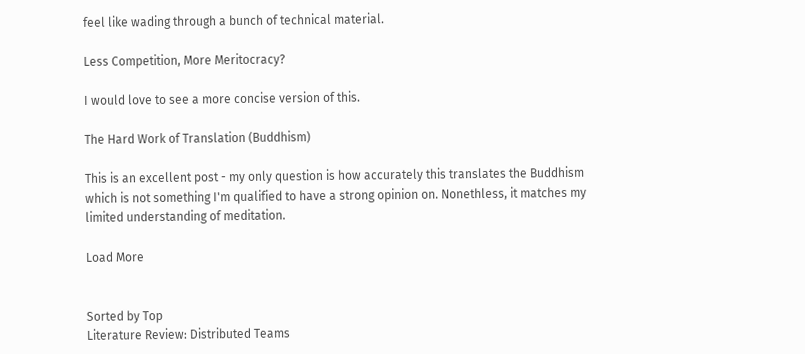feel like wading through a bunch of technical material.

Less Competition, More Meritocracy?

I would love to see a more concise version of this.

The Hard Work of Translation (Buddhism)

This is an excellent post - my only question is how accurately this translates the Buddhism which is not something I'm qualified to have a strong opinion on. Nonethless, it matches my limited understanding of meditation.

Load More


Sorted by Top
Literature Review: Distributed Teams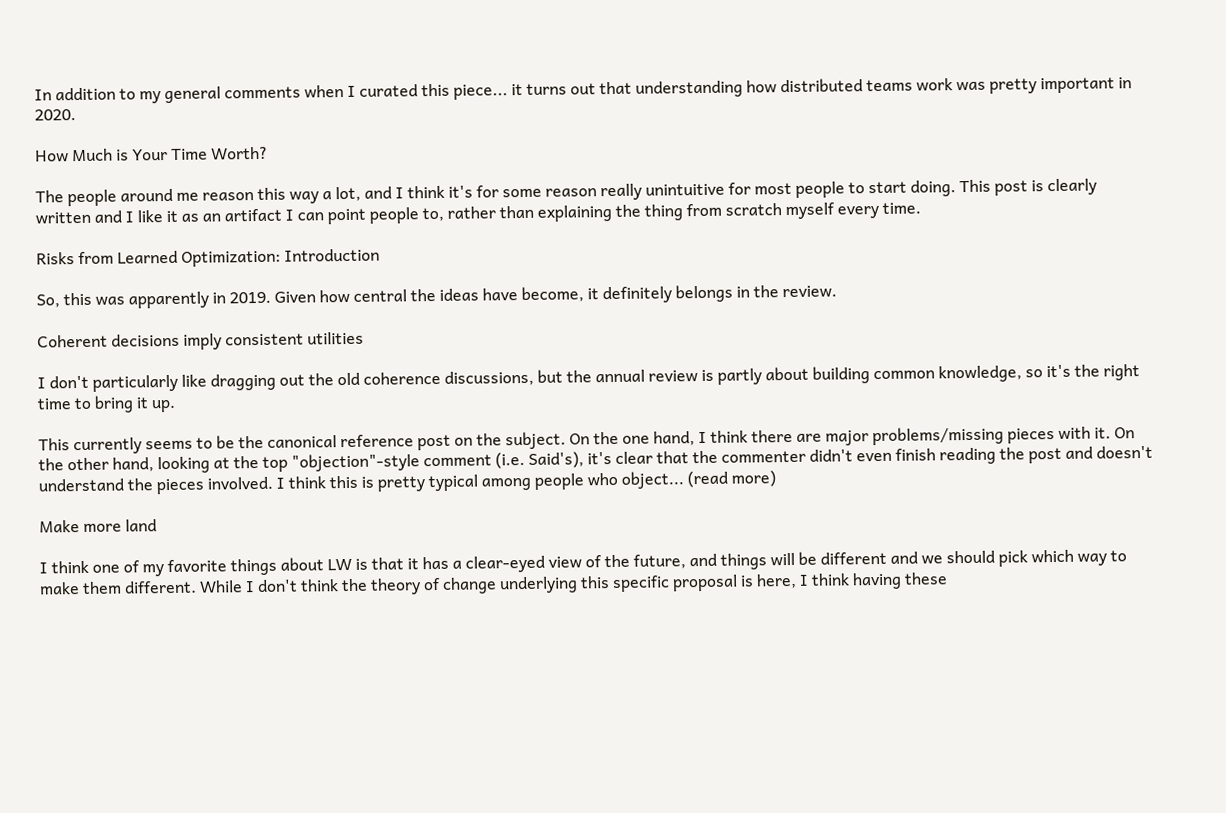In addition to my general comments when I curated this piece... it turns out that understanding how distributed teams work was pretty important in 2020.

How Much is Your Time Worth?

The people around me reason this way a lot, and I think it's for some reason really unintuitive for most people to start doing. This post is clearly written and I like it as an artifact I can point people to, rather than explaining the thing from scratch myself every time.

Risks from Learned Optimization: Introduction

So, this was apparently in 2019. Given how central the ideas have become, it definitely belongs in the review.

Coherent decisions imply consistent utilities

I don't particularly like dragging out the old coherence discussions, but the annual review is partly about building common knowledge, so it's the right time to bring it up.

This currently seems to be the canonical reference post on the subject. On the one hand, I think there are major problems/missing pieces with it. On the other hand, looking at the top "objection"-style comment (i.e. Said's), it's clear that the commenter didn't even finish reading the post and doesn't understand the pieces involved. I think this is pretty typical among people who object... (read more)

Make more land

I think one of my favorite things about LW is that it has a clear-eyed view of the future, and things will be different and we should pick which way to make them different. While I don't think the theory of change underlying this specific proposal is here, I think having these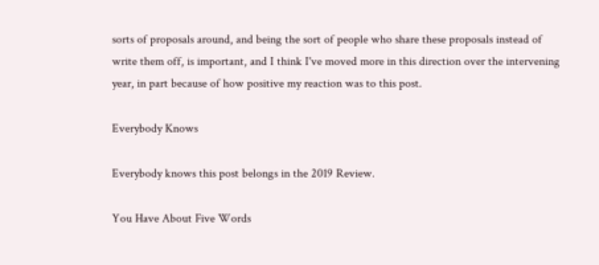sorts of proposals around, and being the sort of people who share these proposals instead of write them off, is important, and I think I've moved more in this direction over the intervening year, in part because of how positive my reaction was to this post.

Everybody Knows

Everybody knows this post belongs in the 2019 Review.

You Have About Five Words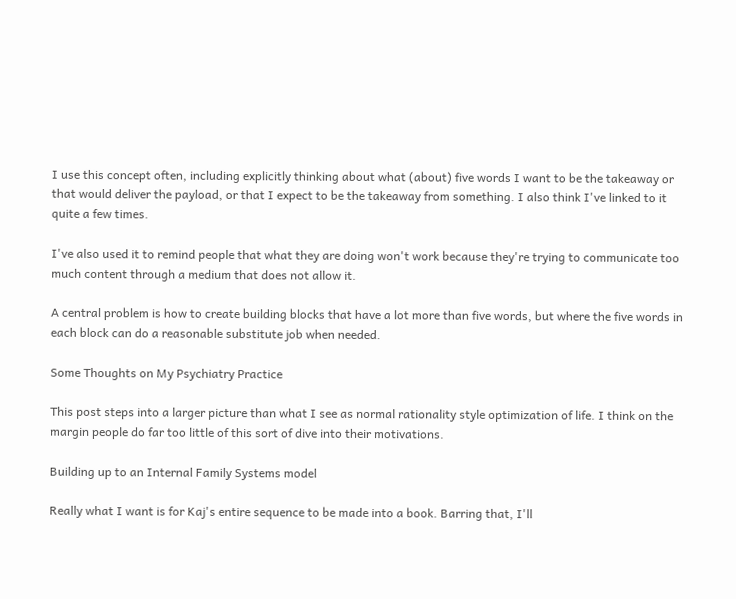I use this concept often, including explicitly thinking about what (about) five words I want to be the takeaway or that would deliver the payload, or that I expect to be the takeaway from something. I also think I've linked to it quite a few times.

I've also used it to remind people that what they are doing won't work because they're trying to communicate too much content through a medium that does not allow it.

A central problem is how to create building blocks that have a lot more than five words, but where the five words in each block can do a reasonable substitute job when needed.

Some Thoughts on My Psychiatry Practice

This post steps into a larger picture than what I see as normal rationality style optimization of life. I think on the margin people do far too little of this sort of dive into their motivations.

Building up to an Internal Family Systems model

Really what I want is for Kaj's entire sequence to be made into a book. Barring that, I'll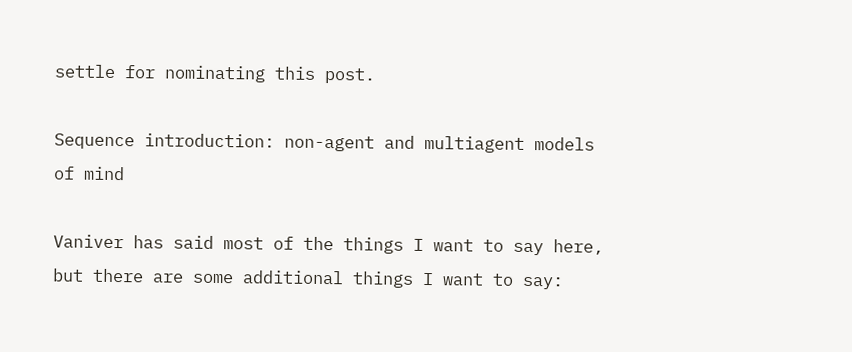settle for nominating this post.

Sequence introduction: non-agent and multiagent models of mind

Vaniver has said most of the things I want to say here, but there are some additional things I want to say: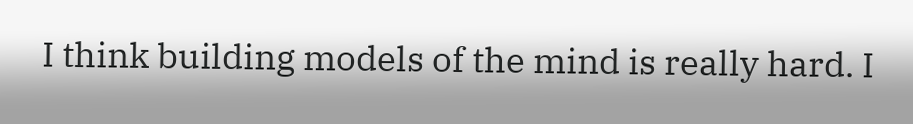I think building models of the mind is really hard. I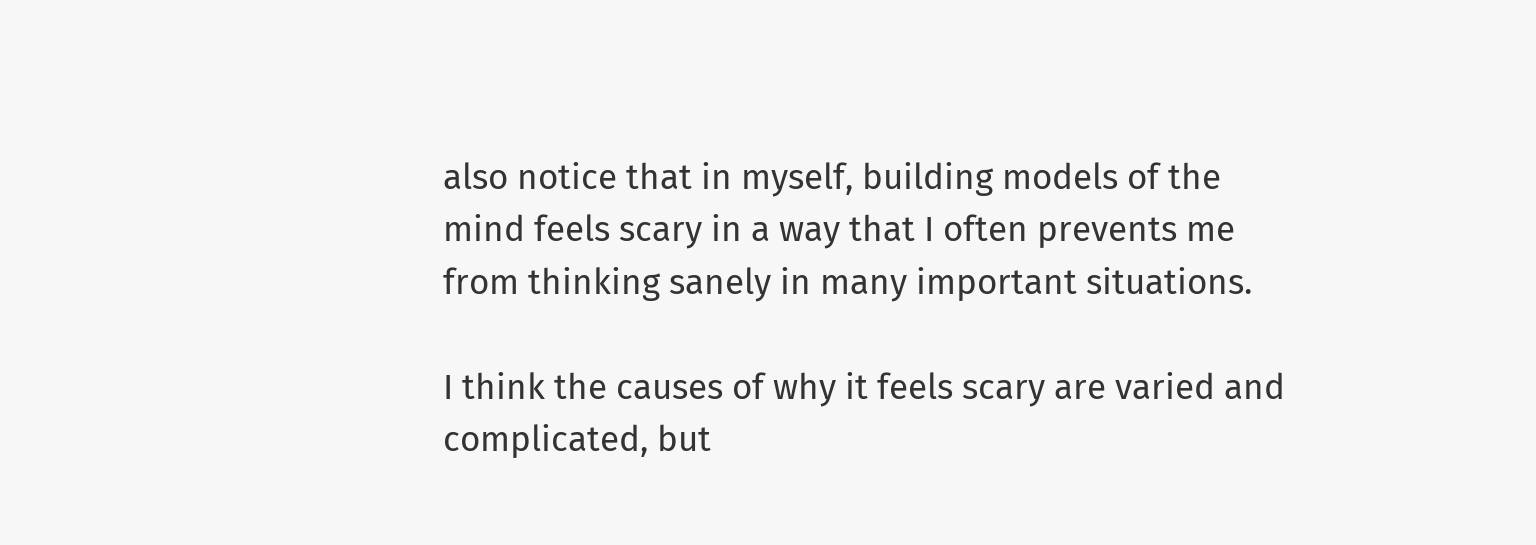also notice that in myself, building models of the mind feels scary in a way that I often prevents me from thinking sanely in many important situations.

I think the causes of why it feels scary are varied and complicated, but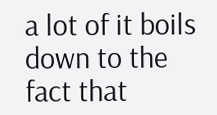a lot of it boils down to the fact that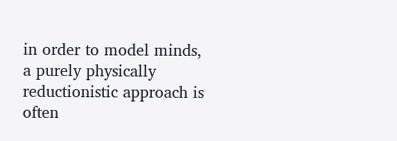in order to model minds, a purely physically reductionistic approach is often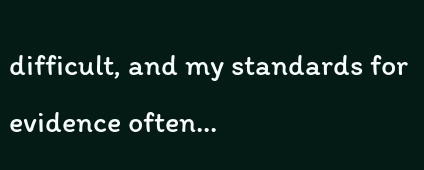difficult, and my standards for evidence often...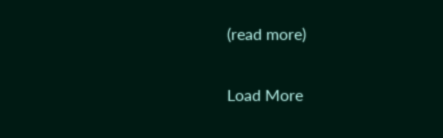(read more)

Load More